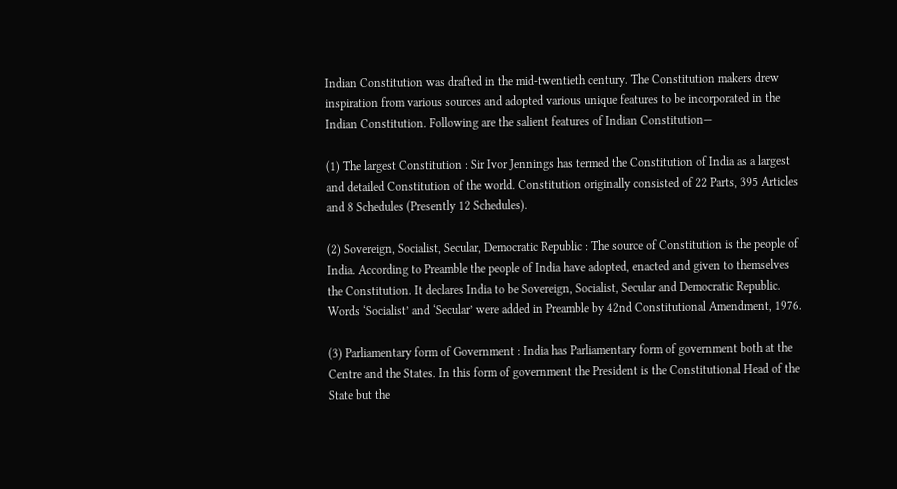Indian Constitution was drafted in the mid-twentieth century. The Constitution makers drew inspiration from various sources and adopted various unique features to be incorporated in the Indian Constitution. Following are the salient features of Indian Constitution—

(1) The largest Constitution : Sir Ivor Jennings has termed the Constitution of India as a largest and detailed Constitution of the world. Constitution originally consisted of 22 Parts, 395 Articles and 8 Schedules (Presently 12 Schedules).

(2) Sovereign, Socialist, Secular, Democratic Republic : The source of Constitution is the people of India. According to Preamble the people of India have adopted, enacted and given to themselves the Constitution. It declares India to be Sovereign, Socialist, Secular and Democratic Republic.  Words ‘Socialist’ and ‘Secular’ were added in Preamble by 42nd Constitutional Amendment, 1976.

(3) Parliamentary form of Government : India has Parliamentary form of government both at the Centre and the States. In this form of government the President is the Constitutional Head of the State but the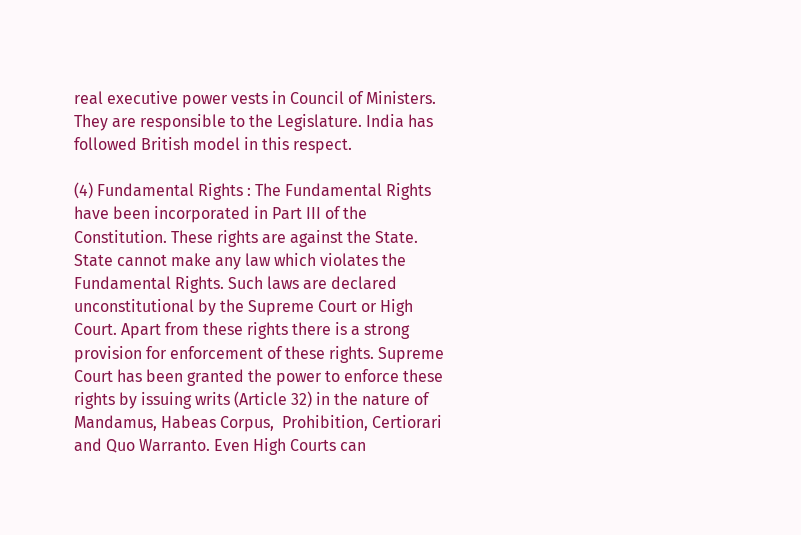real executive power vests in Council of Ministers. They are responsible to the Legislature. India has followed British model in this respect.

(4) Fundamental Rights : The Fundamental Rights have been incorporated in Part III of the Constitution. These rights are against the State. State cannot make any law which violates the Fundamental Rights. Such laws are declared unconstitutional by the Supreme Court or High Court. Apart from these rights there is a strong provision for enforcement of these rights. Supreme Court has been granted the power to enforce these rights by issuing writs (Article 32) in the nature of Mandamus, Habeas Corpus,  Prohibition, Certiorari and Quo Warranto. Even High Courts can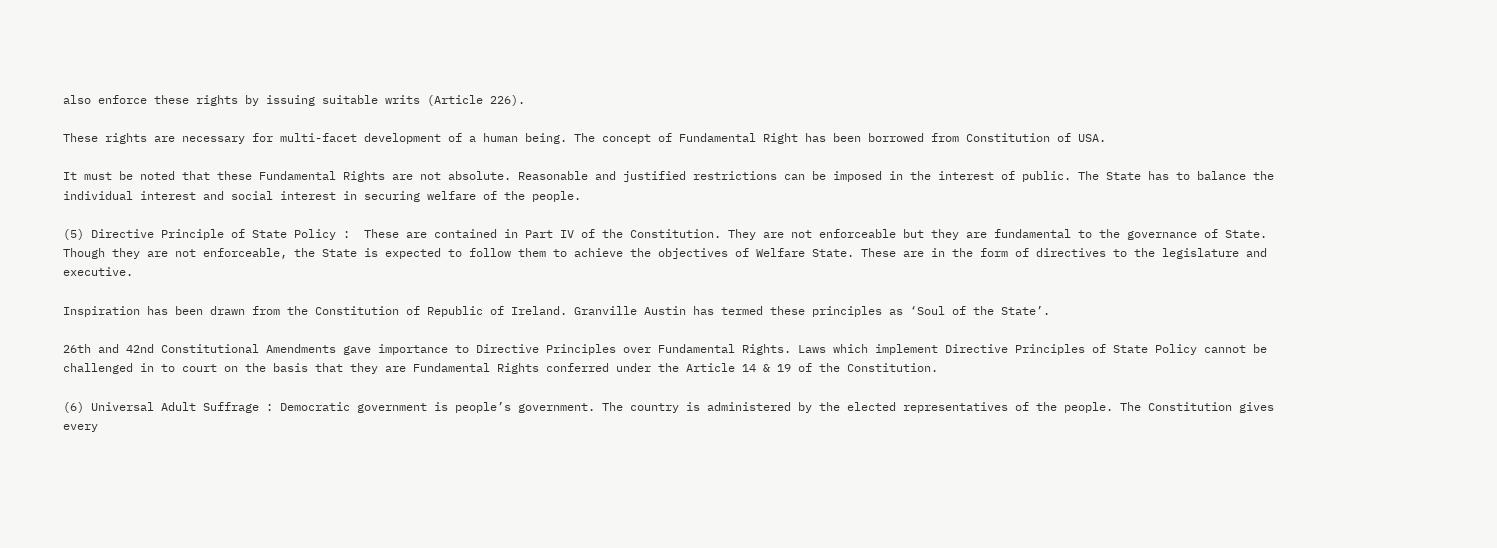also enforce these rights by issuing suitable writs (Article 226).

These rights are necessary for multi-facet development of a human being. The concept of Fundamental Right has been borrowed from Constitution of USA.

It must be noted that these Fundamental Rights are not absolute. Reasonable and justified restrictions can be imposed in the interest of public. The State has to balance the individual interest and social interest in securing welfare of the people.

(5) Directive Principle of State Policy :  These are contained in Part IV of the Constitution. They are not enforceable but they are fundamental to the governance of State. Though they are not enforceable, the State is expected to follow them to achieve the objectives of Welfare State. These are in the form of directives to the legislature and executive.

Inspiration has been drawn from the Constitution of Republic of Ireland. Granville Austin has termed these principles as ‘Soul of the State’.

26th and 42nd Constitutional Amendments gave importance to Directive Principles over Fundamental Rights. Laws which implement Directive Principles of State Policy cannot be challenged in to court on the basis that they are Fundamental Rights conferred under the Article 14 & 19 of the Constitution.

(6) Universal Adult Suffrage : Democratic government is people’s government. The country is administered by the elected representatives of the people. The Constitution gives every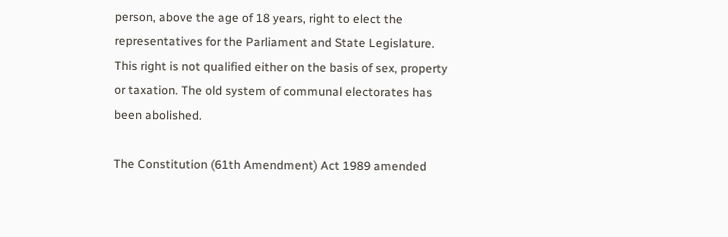person, above the age of 18 years, right to elect the representatives for the Parliament and State Legislature. This right is not qualified either on the basis of sex, property or taxation. The old system of communal electorates has been abolished.

The Constitution (61th Amendment) Act 1989 amended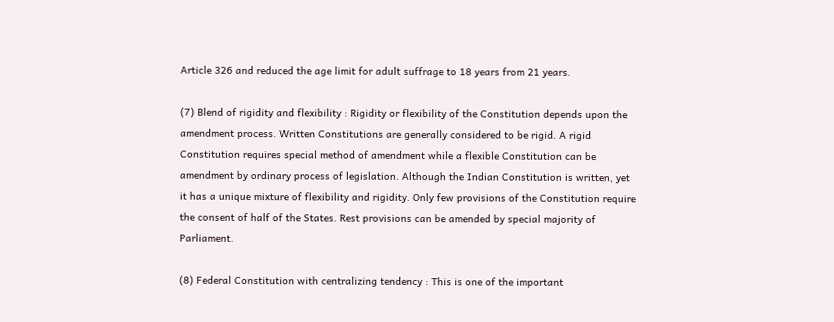Article 326 and reduced the age limit for adult suffrage to 18 years from 21 years.

(7) Blend of rigidity and flexibility : Rigidity or flexibility of the Constitution depends upon the amendment process. Written Constitutions are generally considered to be rigid. A rigid Constitution requires special method of amendment while a flexible Constitution can be amendment by ordinary process of legislation. Although the Indian Constitution is written, yet it has a unique mixture of flexibility and rigidity. Only few provisions of the Constitution require the consent of half of the States. Rest provisions can be amended by special majority of Parliament.

(8) Federal Constitution with centralizing tendency : This is one of the important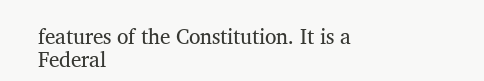features of the Constitution. It is a Federal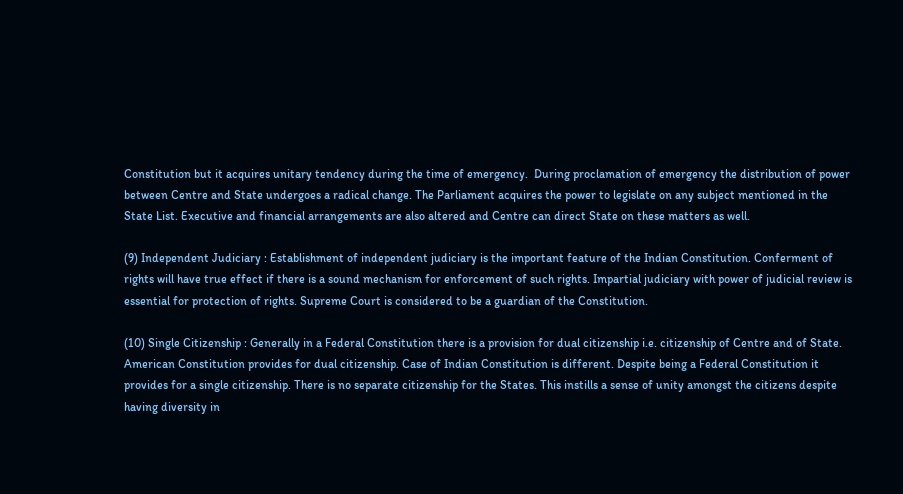Constitution but it acquires unitary tendency during the time of emergency.  During proclamation of emergency the distribution of power between Centre and State undergoes a radical change. The Parliament acquires the power to legislate on any subject mentioned in the State List. Executive and financial arrangements are also altered and Centre can direct State on these matters as well.

(9) Independent Judiciary : Establishment of independent judiciary is the important feature of the Indian Constitution. Conferment of rights will have true effect if there is a sound mechanism for enforcement of such rights. Impartial judiciary with power of judicial review is essential for protection of rights. Supreme Court is considered to be a guardian of the Constitution.

(10) Single Citizenship : Generally in a Federal Constitution there is a provision for dual citizenship i.e. citizenship of Centre and of State. American Constitution provides for dual citizenship. Case of Indian Constitution is different. Despite being a Federal Constitution it provides for a single citizenship. There is no separate citizenship for the States. This instills a sense of unity amongst the citizens despite having diversity in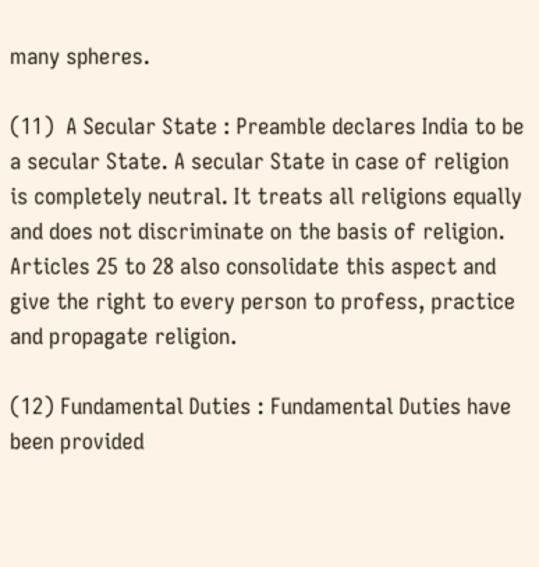many spheres.

(11)  A Secular State : Preamble declares India to be a secular State. A secular State in case of religion is completely neutral. It treats all religions equally and does not discriminate on the basis of religion. Articles 25 to 28 also consolidate this aspect and give the right to every person to profess, practice and propagate religion.

(12) Fundamental Duties : Fundamental Duties have been provided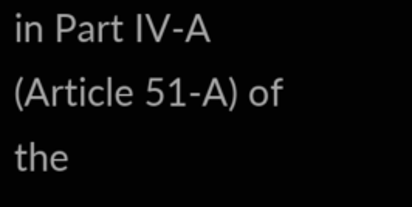in Part IV-A (Article 51-A) of the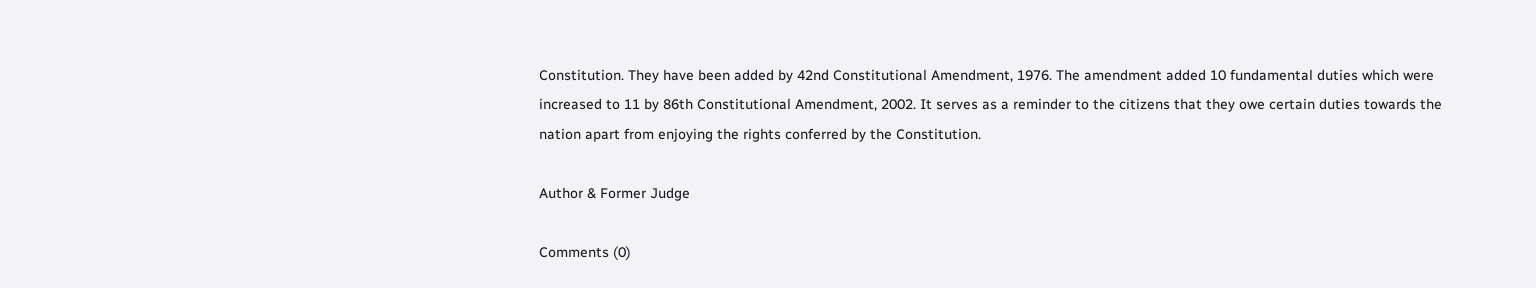Constitution. They have been added by 42nd Constitutional Amendment, 1976. The amendment added 10 fundamental duties which were increased to 11 by 86th Constitutional Amendment, 2002. It serves as a reminder to the citizens that they owe certain duties towards the nation apart from enjoying the rights conferred by the Constitution.

Author & Former Judge

Comments (0)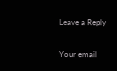Leave a Reply

Your email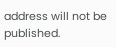address will not be published.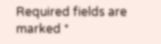Required fields are marked *